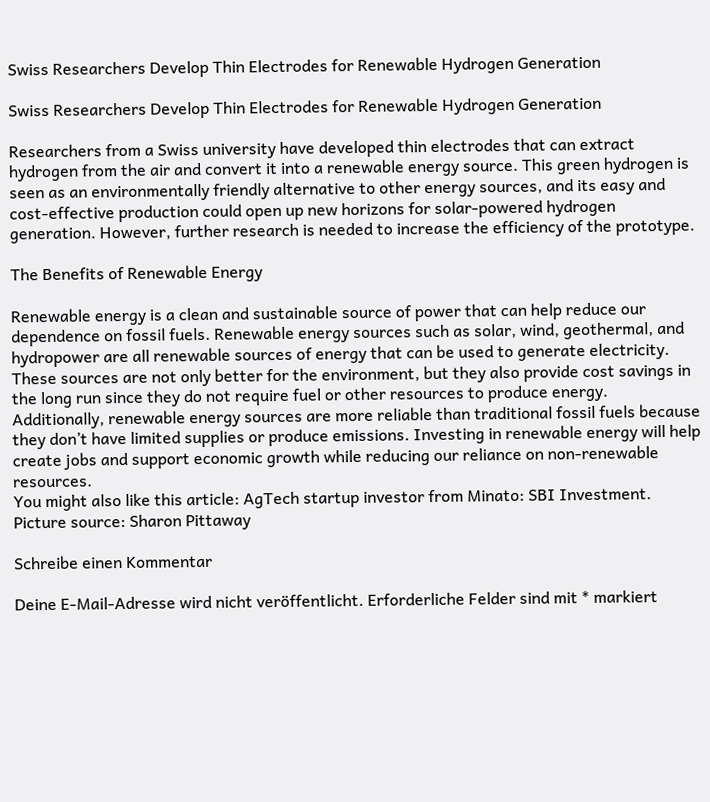Swiss Researchers Develop Thin Electrodes for Renewable Hydrogen Generation

Swiss Researchers Develop Thin Electrodes for Renewable Hydrogen Generation

Researchers from a Swiss university have developed thin electrodes that can extract hydrogen from the air and convert it into a renewable energy source. This green hydrogen is seen as an environmentally friendly alternative to other energy sources, and its easy and cost-effective production could open up new horizons for solar-powered hydrogen generation. However, further research is needed to increase the efficiency of the prototype.

The Benefits of Renewable Energy

Renewable energy is a clean and sustainable source of power that can help reduce our dependence on fossil fuels. Renewable energy sources such as solar, wind, geothermal, and hydropower are all renewable sources of energy that can be used to generate electricity. These sources are not only better for the environment, but they also provide cost savings in the long run since they do not require fuel or other resources to produce energy. Additionally, renewable energy sources are more reliable than traditional fossil fuels because they don’t have limited supplies or produce emissions. Investing in renewable energy will help create jobs and support economic growth while reducing our reliance on non-renewable resources.
You might also like this article: AgTech startup investor from Minato: SBI Investment.
Picture source: Sharon Pittaway

Schreibe einen Kommentar

Deine E-Mail-Adresse wird nicht veröffentlicht. Erforderliche Felder sind mit * markiert